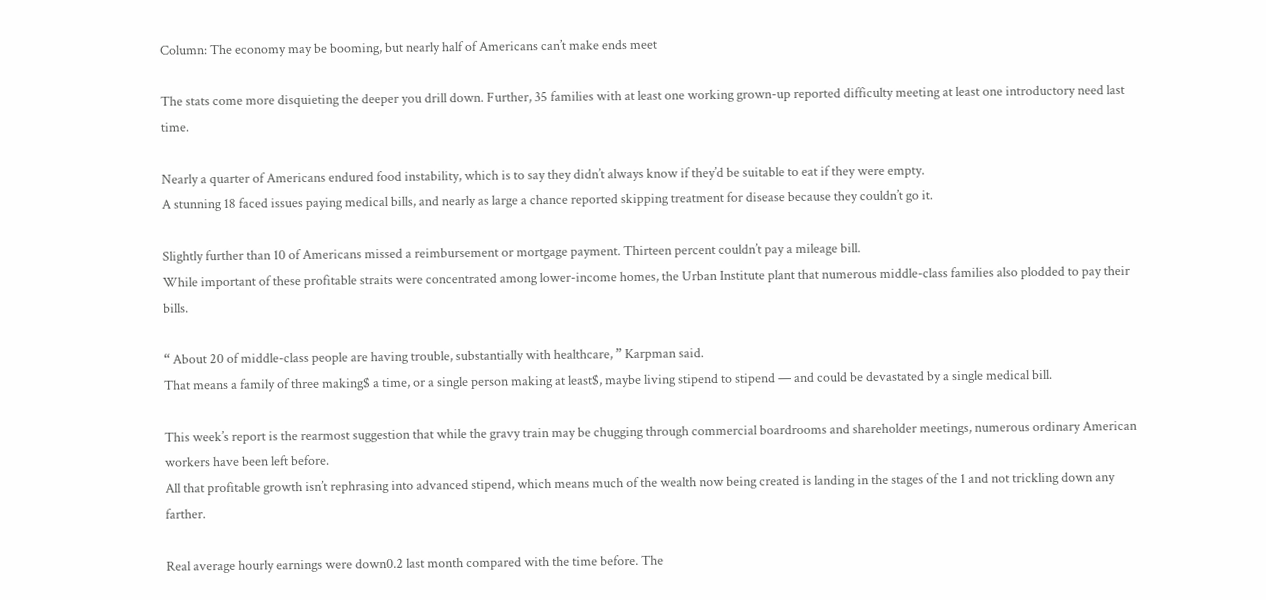Column: The economy may be booming, but nearly half of Americans can’t make ends meet

The stats come more disquieting the deeper you drill down. Further, 35 families with at least one working grown-up reported difficulty meeting at least one introductory need last time.

Nearly a quarter of Americans endured food instability, which is to say they didn’t always know if they’d be suitable to eat if they were empty.
A stunning 18 faced issues paying medical bills, and nearly as large a chance reported skipping treatment for disease because they couldn’t go it.

Slightly further than 10 of Americans missed a reimbursement or mortgage payment. Thirteen percent couldn’t pay a mileage bill.
While important of these profitable straits were concentrated among lower-income homes, the Urban Institute plant that numerous middle-class families also plodded to pay their bills.

“ About 20 of middle-class people are having trouble, substantially with healthcare, ” Karpman said.
That means a family of three making$ a time, or a single person making at least$, maybe living stipend to stipend — and could be devastated by a single medical bill.

This week’s report is the rearmost suggestion that while the gravy train may be chugging through commercial boardrooms and shareholder meetings, numerous ordinary American workers have been left before.
All that profitable growth isn’t rephrasing into advanced stipend, which means much of the wealth now being created is landing in the stages of the 1 and not trickling down any farther.

Real average hourly earnings were down0.2 last month compared with the time before. The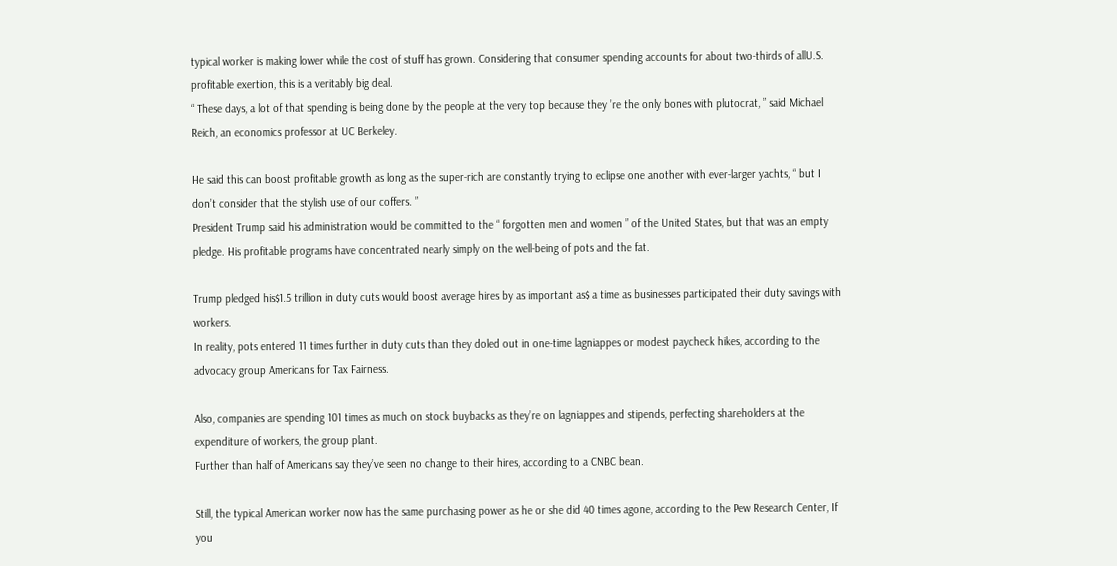typical worker is making lower while the cost of stuff has grown. Considering that consumer spending accounts for about two-thirds of allU.S. profitable exertion, this is a veritably big deal.
“ These days, a lot of that spending is being done by the people at the very top because they ’re the only bones with plutocrat, ” said Michael Reich, an economics professor at UC Berkeley.

He said this can boost profitable growth as long as the super-rich are constantly trying to eclipse one another with ever-larger yachts, “ but I don’t consider that the stylish use of our coffers. ”
President Trump said his administration would be committed to the “ forgotten men and women ” of the United States, but that was an empty pledge. His profitable programs have concentrated nearly simply on the well-being of pots and the fat.

Trump pledged his$1.5 trillion in duty cuts would boost average hires by as important as$ a time as businesses participated their duty savings with workers.
In reality, pots entered 11 times further in duty cuts than they doled out in one-time lagniappes or modest paycheck hikes, according to the advocacy group Americans for Tax Fairness.

Also, companies are spending 101 times as much on stock buybacks as they’re on lagniappes and stipends, perfecting shareholders at the expenditure of workers, the group plant.
Further than half of Americans say they’ve seen no change to their hires, according to a CNBC bean.

Still, the typical American worker now has the same purchasing power as he or she did 40 times agone, according to the Pew Research Center, If you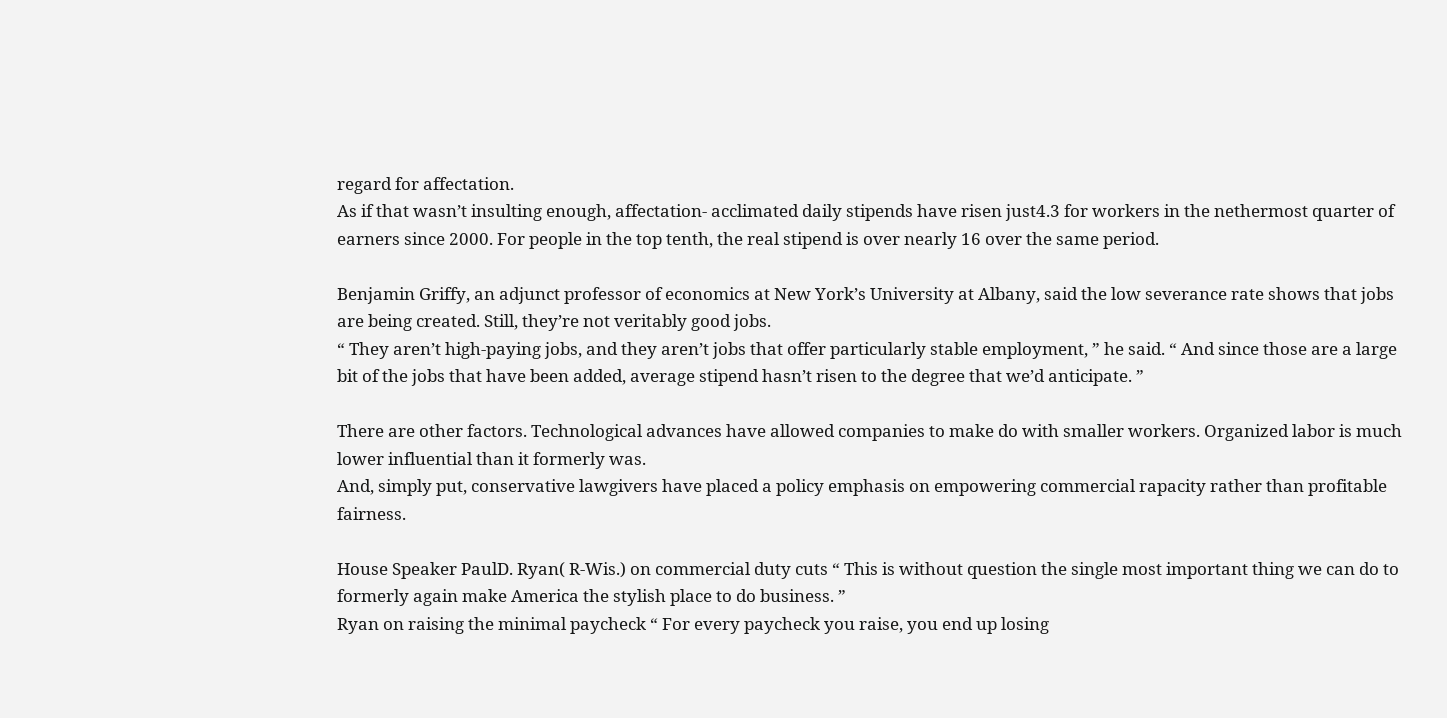regard for affectation.
As if that wasn’t insulting enough, affectation- acclimated daily stipends have risen just4.3 for workers in the nethermost quarter of earners since 2000. For people in the top tenth, the real stipend is over nearly 16 over the same period.

Benjamin Griffy, an adjunct professor of economics at New York’s University at Albany, said the low severance rate shows that jobs are being created. Still, they’re not veritably good jobs.
“ They aren’t high-paying jobs, and they aren’t jobs that offer particularly stable employment, ” he said. “ And since those are a large bit of the jobs that have been added, average stipend hasn’t risen to the degree that we’d anticipate. ”

There are other factors. Technological advances have allowed companies to make do with smaller workers. Organized labor is much lower influential than it formerly was.
And, simply put, conservative lawgivers have placed a policy emphasis on empowering commercial rapacity rather than profitable fairness.

House Speaker PaulD. Ryan( R-Wis.) on commercial duty cuts “ This is without question the single most important thing we can do to formerly again make America the stylish place to do business. ”
Ryan on raising the minimal paycheck “ For every paycheck you raise, you end up losing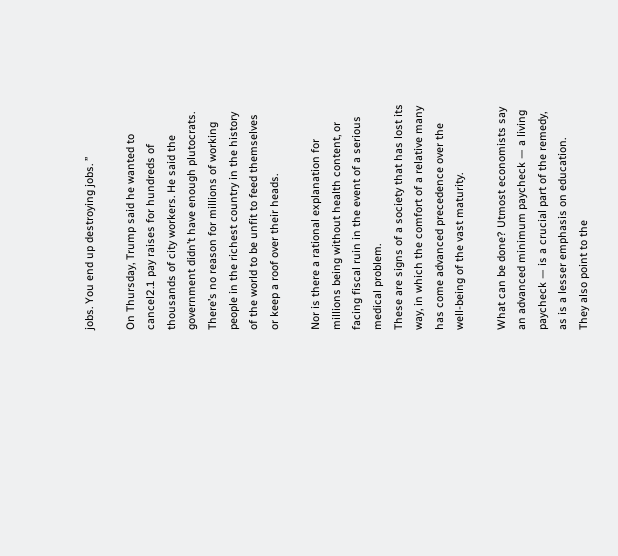jobs. You end up destroying jobs. ”

On Thursday, Trump said he wanted to cancel2.1 pay raises for hundreds of thousands of city workers. He said the government didn’t have enough plutocrats.
There’s no reason for millions of working people in the richest country in the history of the world to be unfit to feed themselves or keep a roof over their heads.

Nor is there a rational explanation for millions being without health content, or facing fiscal ruin in the event of a serious medical problem.
These are signs of a society that has lost its way, in which the comfort of a relative many has come advanced precedence over the well-being of the vast maturity.

What can be done? Utmost economists say an advanced minimum paycheck — a living paycheck — is a crucial part of the remedy, as is a lesser emphasis on education.
They also point to the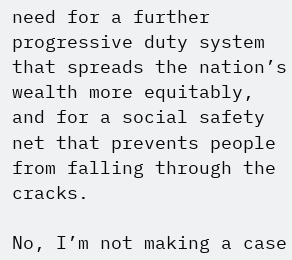need for a further progressive duty system that spreads the nation’s wealth more equitably, and for a social safety net that prevents people from falling through the cracks.

No, I’m not making a case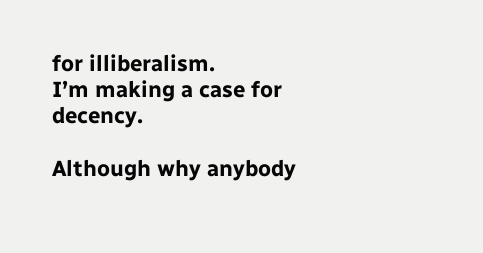for illiberalism.
I’m making a case for decency.

Although why anybody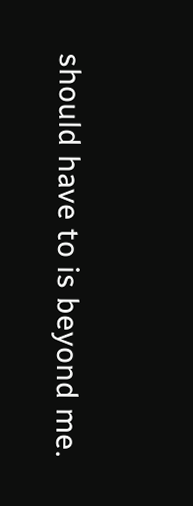should have to is beyond me.